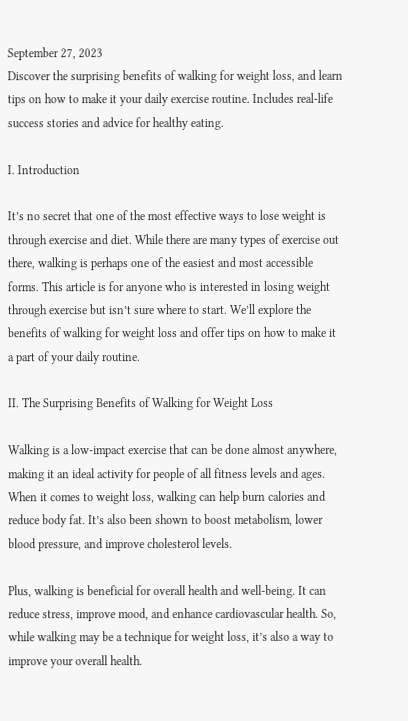September 27, 2023
Discover the surprising benefits of walking for weight loss, and learn tips on how to make it your daily exercise routine. Includes real-life success stories and advice for healthy eating.

I. Introduction

It’s no secret that one of the most effective ways to lose weight is through exercise and diet. While there are many types of exercise out there, walking is perhaps one of the easiest and most accessible forms. This article is for anyone who is interested in losing weight through exercise but isn’t sure where to start. We’ll explore the benefits of walking for weight loss and offer tips on how to make it a part of your daily routine.

II. The Surprising Benefits of Walking for Weight Loss

Walking is a low-impact exercise that can be done almost anywhere, making it an ideal activity for people of all fitness levels and ages. When it comes to weight loss, walking can help burn calories and reduce body fat. It’s also been shown to boost metabolism, lower blood pressure, and improve cholesterol levels.

Plus, walking is beneficial for overall health and well-being. It can reduce stress, improve mood, and enhance cardiovascular health. So, while walking may be a technique for weight loss, it’s also a way to improve your overall health.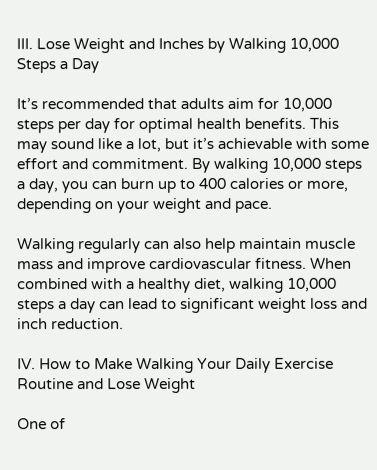III. Lose Weight and Inches by Walking 10,000 Steps a Day

It’s recommended that adults aim for 10,000 steps per day for optimal health benefits. This may sound like a lot, but it’s achievable with some effort and commitment. By walking 10,000 steps a day, you can burn up to 400 calories or more, depending on your weight and pace.

Walking regularly can also help maintain muscle mass and improve cardiovascular fitness. When combined with a healthy diet, walking 10,000 steps a day can lead to significant weight loss and inch reduction.

IV. How to Make Walking Your Daily Exercise Routine and Lose Weight

One of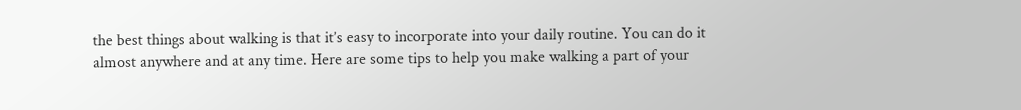the best things about walking is that it’s easy to incorporate into your daily routine. You can do it almost anywhere and at any time. Here are some tips to help you make walking a part of your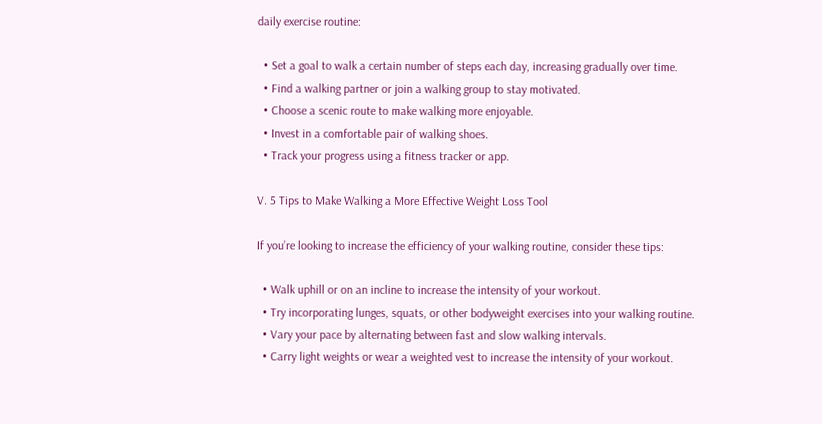daily exercise routine:

  • Set a goal to walk a certain number of steps each day, increasing gradually over time.
  • Find a walking partner or join a walking group to stay motivated.
  • Choose a scenic route to make walking more enjoyable.
  • Invest in a comfortable pair of walking shoes.
  • Track your progress using a fitness tracker or app.

V. 5 Tips to Make Walking a More Effective Weight Loss Tool

If you’re looking to increase the efficiency of your walking routine, consider these tips:

  • Walk uphill or on an incline to increase the intensity of your workout.
  • Try incorporating lunges, squats, or other bodyweight exercises into your walking routine.
  • Vary your pace by alternating between fast and slow walking intervals.
  • Carry light weights or wear a weighted vest to increase the intensity of your workout.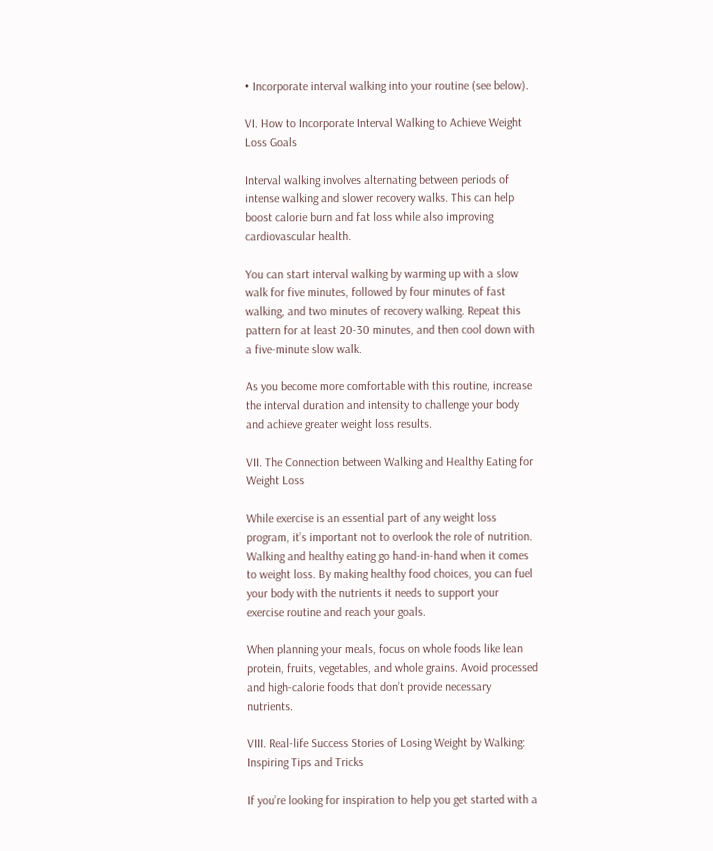• Incorporate interval walking into your routine (see below).

VI. How to Incorporate Interval Walking to Achieve Weight Loss Goals

Interval walking involves alternating between periods of intense walking and slower recovery walks. This can help boost calorie burn and fat loss while also improving cardiovascular health.

You can start interval walking by warming up with a slow walk for five minutes, followed by four minutes of fast walking, and two minutes of recovery walking. Repeat this pattern for at least 20-30 minutes, and then cool down with a five-minute slow walk.

As you become more comfortable with this routine, increase the interval duration and intensity to challenge your body and achieve greater weight loss results.

VII. The Connection between Walking and Healthy Eating for Weight Loss

While exercise is an essential part of any weight loss program, it’s important not to overlook the role of nutrition. Walking and healthy eating go hand-in-hand when it comes to weight loss. By making healthy food choices, you can fuel your body with the nutrients it needs to support your exercise routine and reach your goals.

When planning your meals, focus on whole foods like lean protein, fruits, vegetables, and whole grains. Avoid processed and high-calorie foods that don’t provide necessary nutrients.

VIII. Real-life Success Stories of Losing Weight by Walking: Inspiring Tips and Tricks

If you’re looking for inspiration to help you get started with a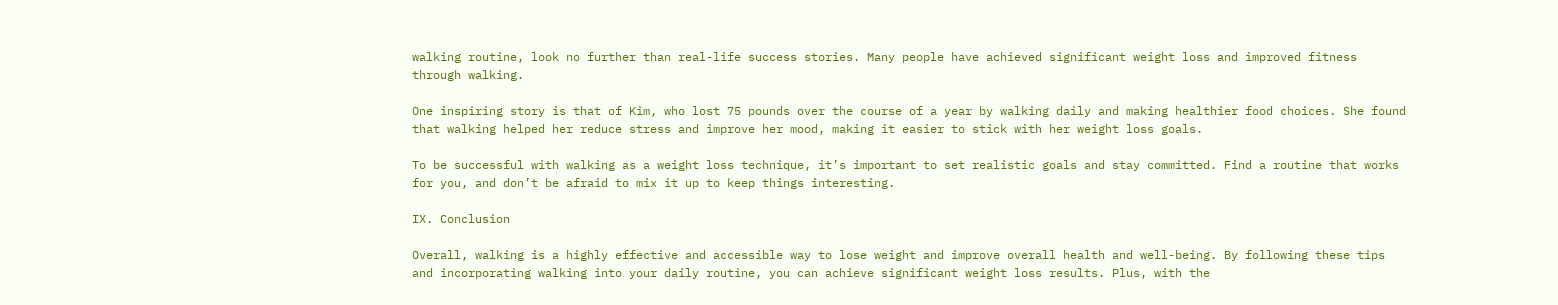walking routine, look no further than real-life success stories. Many people have achieved significant weight loss and improved fitness through walking.

One inspiring story is that of Kim, who lost 75 pounds over the course of a year by walking daily and making healthier food choices. She found that walking helped her reduce stress and improve her mood, making it easier to stick with her weight loss goals.

To be successful with walking as a weight loss technique, it’s important to set realistic goals and stay committed. Find a routine that works for you, and don’t be afraid to mix it up to keep things interesting.

IX. Conclusion

Overall, walking is a highly effective and accessible way to lose weight and improve overall health and well-being. By following these tips and incorporating walking into your daily routine, you can achieve significant weight loss results. Plus, with the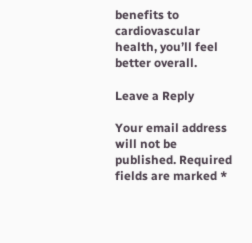benefits to cardiovascular health, you’ll feel better overall.

Leave a Reply

Your email address will not be published. Required fields are marked *